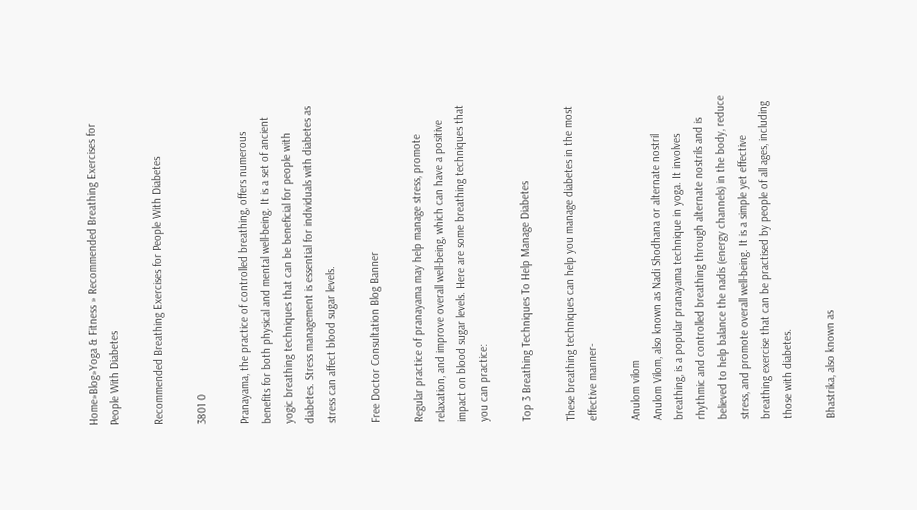Home»Blog»Yoga & Fitness » Recommended Breathing Exercises for People With Diabetes

Recommended Breathing Exercises for People With Diabetes

3801 0

Pranayama, the practice of controlled breathing, offers numerous benefits for both physical and mental well-being. It is a set of ancient yogic breathing techniques that can be beneficial for people with diabetes. Stress management is essential for individuals with diabetes as stress can affect blood sugar levels.

Free Doctor Consultation Blog Banner

Regular practice of pranayama may help manage stress, promote relaxation, and improve overall well-being, which can have a positive impact on blood sugar levels. Here are some breathing techniques that you can practice:

Top 3 Breathing Techniques To Help Manage Diabetes

These breathing techniques can help you manage diabetes in the most effective manner-

Anulom vilom
Anulom Vilom, also known as Nadi Shodhana or alternate nostril breathing, is a popular pranayama technique in yoga. It involves rhythmic and controlled breathing through alternate nostrils and is believed to help balance the nadis (energy channels) in the body, reduce stress, and promote overall well-being. It is a simple yet effective breathing exercise that can be practised by people of all ages, including those with diabetes.

Bhastrika, also known as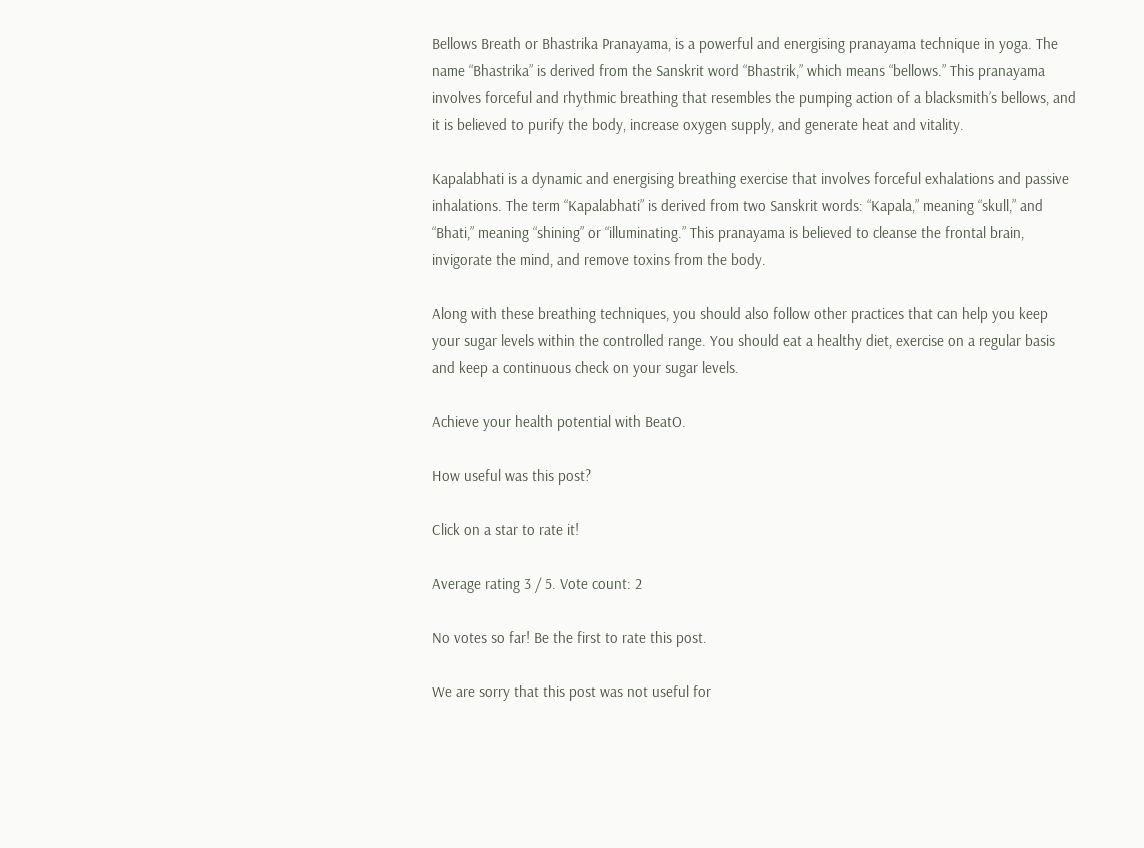Bellows Breath or Bhastrika Pranayama, is a powerful and energising pranayama technique in yoga. The name “Bhastrika” is derived from the Sanskrit word “Bhastrik,” which means “bellows.” This pranayama involves forceful and rhythmic breathing that resembles the pumping action of a blacksmith’s bellows, and it is believed to purify the body, increase oxygen supply, and generate heat and vitality.

Kapalabhati is a dynamic and energising breathing exercise that involves forceful exhalations and passive inhalations. The term “Kapalabhati” is derived from two Sanskrit words: “Kapala,” meaning “skull,” and “Bhati,” meaning “shining” or “illuminating.” This pranayama is believed to cleanse the frontal brain, invigorate the mind, and remove toxins from the body.

Along with these breathing techniques, you should also follow other practices that can help you keep your sugar levels within the controlled range. You should eat a healthy diet, exercise on a regular basis and keep a continuous check on your sugar levels.

Achieve your health potential with BeatO.

How useful was this post?

Click on a star to rate it!

Average rating 3 / 5. Vote count: 2

No votes so far! Be the first to rate this post.

We are sorry that this post was not useful for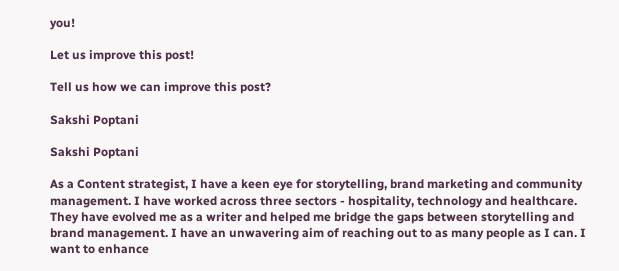you!

Let us improve this post!

Tell us how we can improve this post?

Sakshi Poptani

Sakshi Poptani

As a Content strategist, I have a keen eye for storytelling, brand marketing and community management. I have worked across three sectors - hospitality, technology and healthcare. They have evolved me as a writer and helped me bridge the gaps between storytelling and brand management. I have an unwavering aim of reaching out to as many people as I can. I want to enhance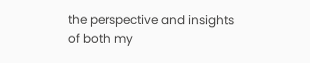the perspective and insights of both my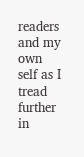readers and my own self as I tread further in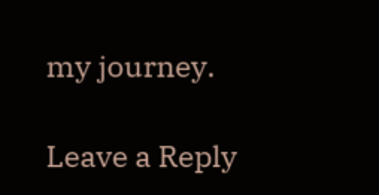my journey.

Leave a Reply